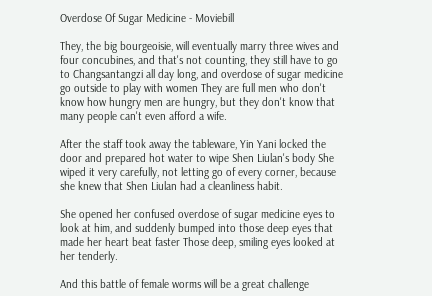Overdose Of Sugar Medicine - Moviebill

They, the big bourgeoisie, will eventually marry three wives and four concubines, and that's not counting, they still have to go to Changsantangzi all day long, and overdose of sugar medicine go outside to play with women They are full men who don't know how hungry men are hungry, but they don't know that many people can't even afford a wife.

After the staff took away the tableware, Yin Yani locked the door and prepared hot water to wipe Shen Liulan's body She wiped it very carefully, not letting go of every corner, because she knew that Shen Liulan had a cleanliness habit.

She opened her confused overdose of sugar medicine eyes to look at him, and suddenly bumped into those deep eyes that made her heart beat faster Those deep, smiling eyes looked at her tenderly.

And this battle of female worms will be a great challenge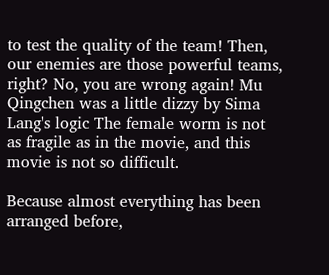to test the quality of the team! Then, our enemies are those powerful teams, right? No, you are wrong again! Mu Qingchen was a little dizzy by Sima Lang's logic The female worm is not as fragile as in the movie, and this movie is not so difficult.

Because almost everything has been arranged before,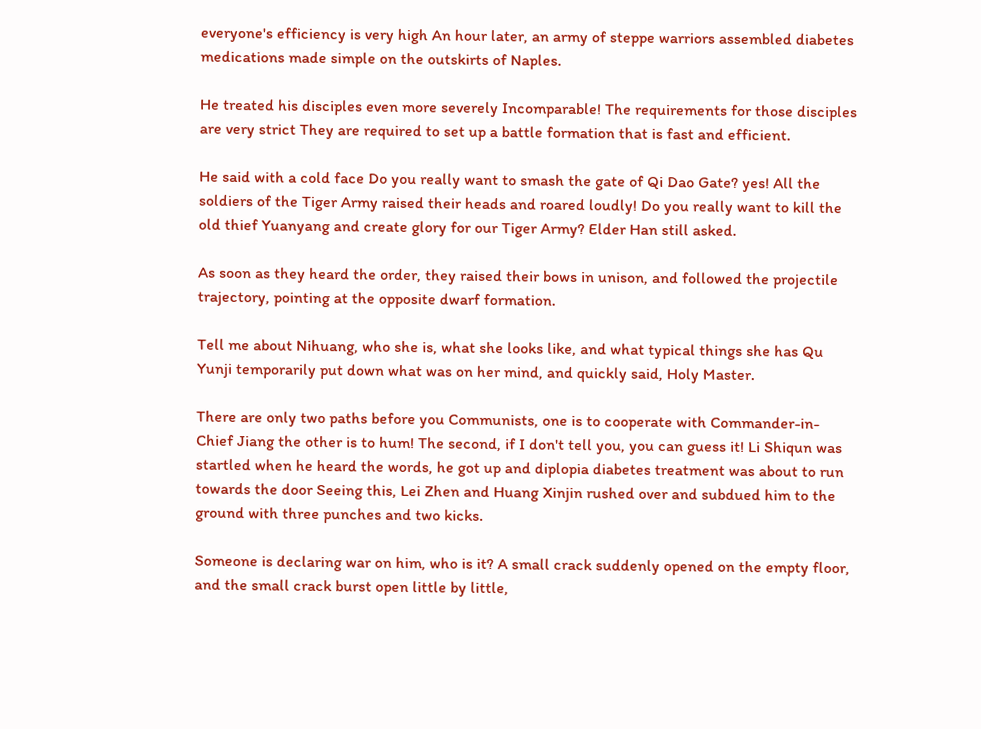everyone's efficiency is very high An hour later, an army of steppe warriors assembled diabetes medications made simple on the outskirts of Naples.

He treated his disciples even more severely Incomparable! The requirements for those disciples are very strict They are required to set up a battle formation that is fast and efficient.

He said with a cold face Do you really want to smash the gate of Qi Dao Gate? yes! All the soldiers of the Tiger Army raised their heads and roared loudly! Do you really want to kill the old thief Yuanyang and create glory for our Tiger Army? Elder Han still asked.

As soon as they heard the order, they raised their bows in unison, and followed the projectile trajectory, pointing at the opposite dwarf formation.

Tell me about Nihuang, who she is, what she looks like, and what typical things she has Qu Yunji temporarily put down what was on her mind, and quickly said, Holy Master.

There are only two paths before you Communists, one is to cooperate with Commander-in-Chief Jiang the other is to hum! The second, if I don't tell you, you can guess it! Li Shiqun was startled when he heard the words, he got up and diplopia diabetes treatment was about to run towards the door Seeing this, Lei Zhen and Huang Xinjin rushed over and subdued him to the ground with three punches and two kicks.

Someone is declaring war on him, who is it? A small crack suddenly opened on the empty floor, and the small crack burst open little by little,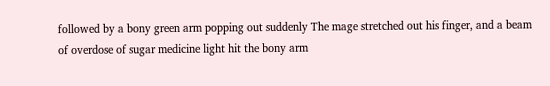followed by a bony green arm popping out suddenly The mage stretched out his finger, and a beam of overdose of sugar medicine light hit the bony arm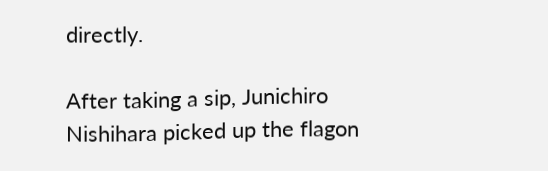directly.

After taking a sip, Junichiro Nishihara picked up the flagon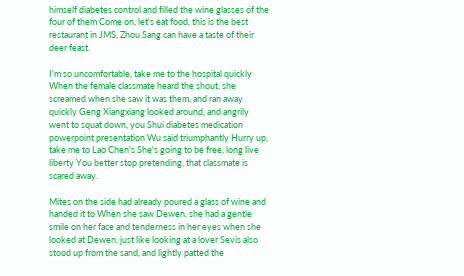himself diabetes control and filled the wine glasses of the four of them Come on, let's eat food, this is the best restaurant in JMS, Zhou Sang can have a taste of their deer feast.

I'm so uncomfortable, take me to the hospital quickly When the female classmate heard the shout, she screamed when she saw it was them, and ran away quickly Geng Xiangxiang looked around, and angrily went to squat down, you Shui diabetes medication powerpoint presentation Wu said triumphantly Hurry up, take me to Lao Chen's She's going to be free, long live liberty You better stop pretending, that classmate is scared away.

Mites on the side had already poured a glass of wine and handed it to When she saw Dewen, she had a gentle smile on her face and tenderness in her eyes when she looked at Dewen, just like looking at a lover Sevis also stood up from the sand, and lightly patted the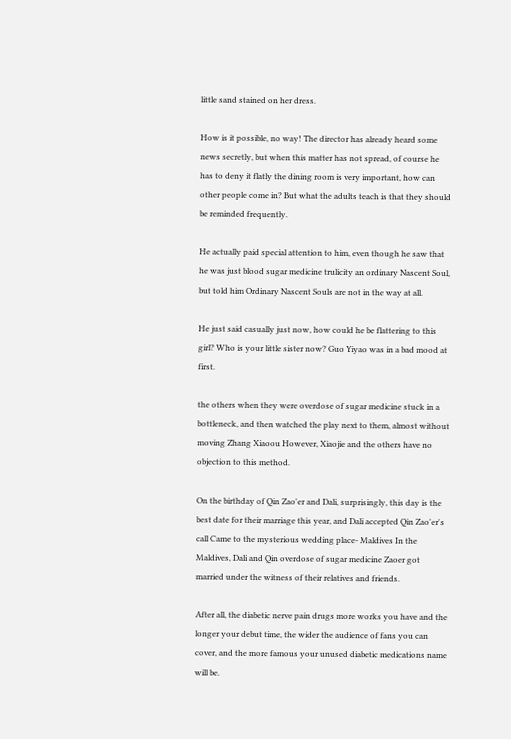little sand stained on her dress.

How is it possible, no way! The director has already heard some news secretly, but when this matter has not spread, of course he has to deny it flatly the dining room is very important, how can other people come in? But what the adults teach is that they should be reminded frequently.

He actually paid special attention to him, even though he saw that he was just blood sugar medicine trulicity an ordinary Nascent Soul, but told him Ordinary Nascent Souls are not in the way at all.

He just said casually just now, how could he be flattering to this girl? Who is your little sister now? Guo Yiyao was in a bad mood at first.

the others when they were overdose of sugar medicine stuck in a bottleneck, and then watched the play next to them, almost without moving Zhang Xiaoou However, Xiaojie and the others have no objection to this method.

On the birthday of Qin Zao'er and Dali, surprisingly, this day is the best date for their marriage this year, and Dali accepted Qin Zao'er's call Came to the mysterious wedding place- Maldives In the Maldives, Dali and Qin overdose of sugar medicine Zaoer got married under the witness of their relatives and friends.

After all, the diabetic nerve pain drugs more works you have and the longer your debut time, the wider the audience of fans you can cover, and the more famous your unused diabetic medications name will be.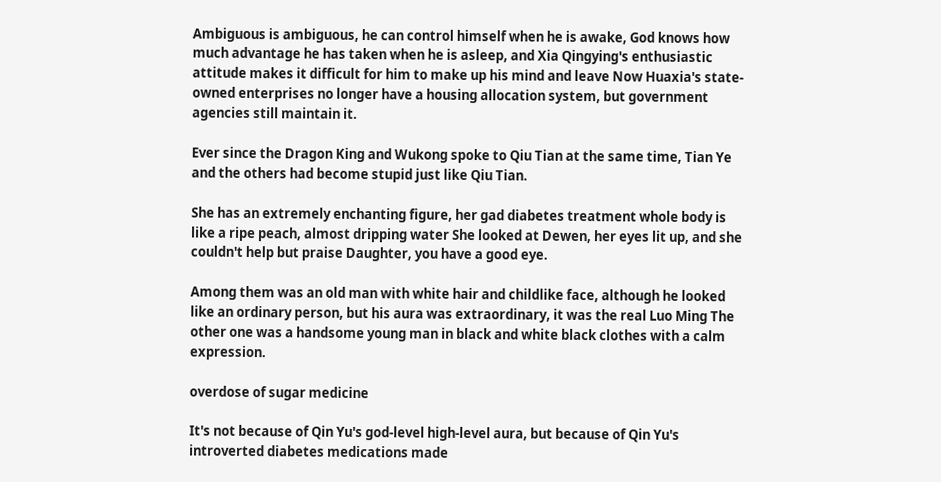Ambiguous is ambiguous, he can control himself when he is awake, God knows how much advantage he has taken when he is asleep, and Xia Qingying's enthusiastic attitude makes it difficult for him to make up his mind and leave Now Huaxia's state-owned enterprises no longer have a housing allocation system, but government agencies still maintain it.

Ever since the Dragon King and Wukong spoke to Qiu Tian at the same time, Tian Ye and the others had become stupid just like Qiu Tian.

She has an extremely enchanting figure, her gad diabetes treatment whole body is like a ripe peach, almost dripping water She looked at Dewen, her eyes lit up, and she couldn't help but praise Daughter, you have a good eye.

Among them was an old man with white hair and childlike face, although he looked like an ordinary person, but his aura was extraordinary, it was the real Luo Ming The other one was a handsome young man in black and white black clothes with a calm expression.

overdose of sugar medicine

It's not because of Qin Yu's god-level high-level aura, but because of Qin Yu's introverted diabetes medications made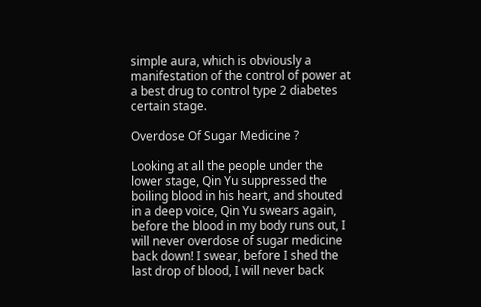simple aura, which is obviously a manifestation of the control of power at a best drug to control type 2 diabetes certain stage.

Overdose Of Sugar Medicine ?

Looking at all the people under the lower stage, Qin Yu suppressed the boiling blood in his heart, and shouted in a deep voice, Qin Yu swears again, before the blood in my body runs out, I will never overdose of sugar medicine back down! I swear, before I shed the last drop of blood, I will never back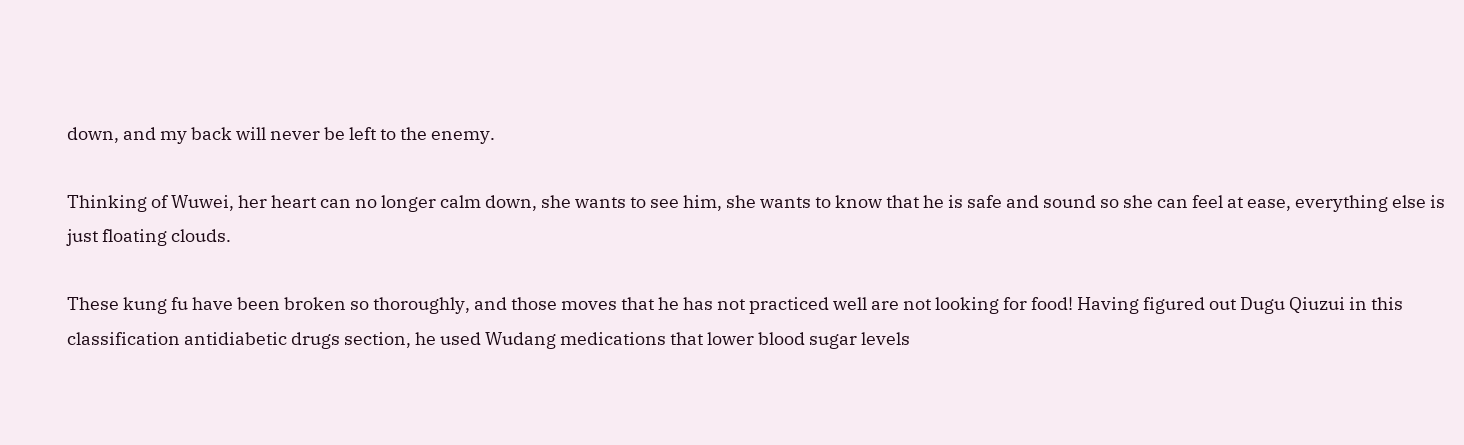down, and my back will never be left to the enemy.

Thinking of Wuwei, her heart can no longer calm down, she wants to see him, she wants to know that he is safe and sound so she can feel at ease, everything else is just floating clouds.

These kung fu have been broken so thoroughly, and those moves that he has not practiced well are not looking for food! Having figured out Dugu Qiuzui in this classification antidiabetic drugs section, he used Wudang medications that lower blood sugar levels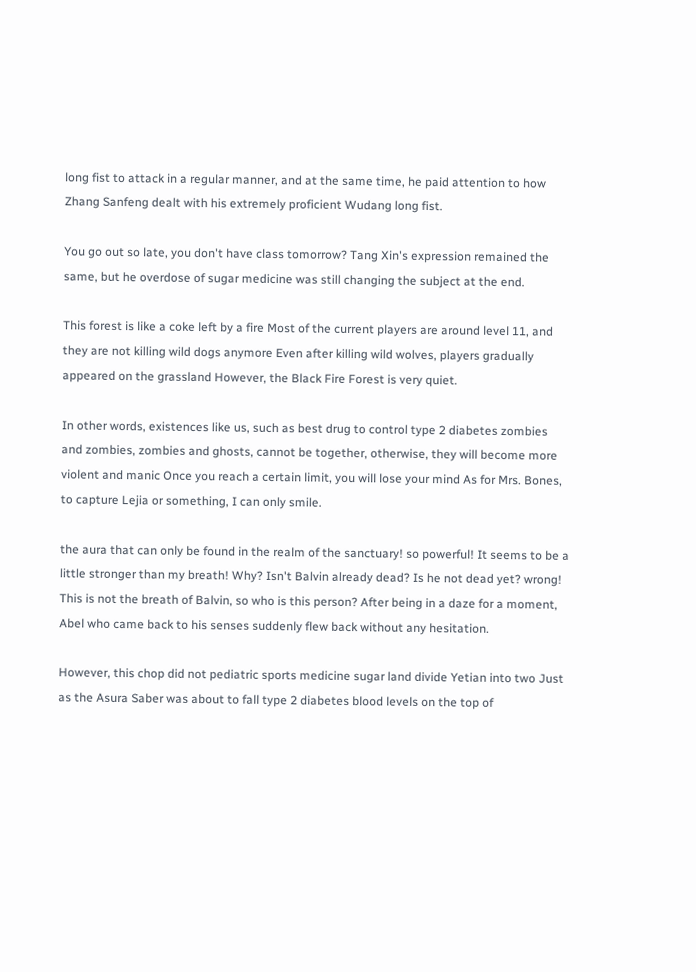long fist to attack in a regular manner, and at the same time, he paid attention to how Zhang Sanfeng dealt with his extremely proficient Wudang long fist.

You go out so late, you don't have class tomorrow? Tang Xin's expression remained the same, but he overdose of sugar medicine was still changing the subject at the end.

This forest is like a coke left by a fire Most of the current players are around level 11, and they are not killing wild dogs anymore Even after killing wild wolves, players gradually appeared on the grassland However, the Black Fire Forest is very quiet.

In other words, existences like us, such as best drug to control type 2 diabetes zombies and zombies, zombies and ghosts, cannot be together, otherwise, they will become more violent and manic Once you reach a certain limit, you will lose your mind As for Mrs. Bones, to capture Lejia or something, I can only smile.

the aura that can only be found in the realm of the sanctuary! so powerful! It seems to be a little stronger than my breath! Why? Isn't Balvin already dead? Is he not dead yet? wrong! This is not the breath of Balvin, so who is this person? After being in a daze for a moment, Abel who came back to his senses suddenly flew back without any hesitation.

However, this chop did not pediatric sports medicine sugar land divide Yetian into two Just as the Asura Saber was about to fall type 2 diabetes blood levels on the top of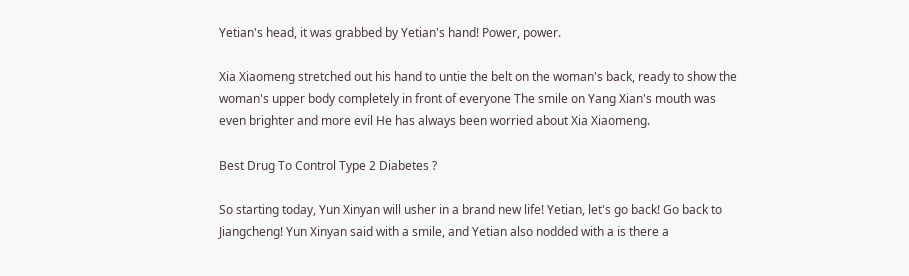Yetian's head, it was grabbed by Yetian's hand! Power, power.

Xia Xiaomeng stretched out his hand to untie the belt on the woman's back, ready to show the woman's upper body completely in front of everyone The smile on Yang Xian's mouth was even brighter and more evil He has always been worried about Xia Xiaomeng.

Best Drug To Control Type 2 Diabetes ?

So starting today, Yun Xinyan will usher in a brand new life! Yetian, let's go back! Go back to Jiangcheng! Yun Xinyan said with a smile, and Yetian also nodded with a is there a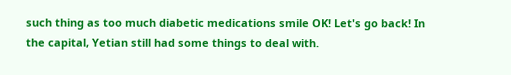such thing as too much diabetic medications smile OK! Let's go back! In the capital, Yetian still had some things to deal with.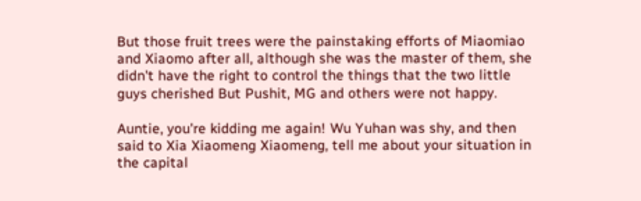But those fruit trees were the painstaking efforts of Miaomiao and Xiaomo after all, although she was the master of them, she didn't have the right to control the things that the two little guys cherished But Pushit, MG and others were not happy.

Auntie, you're kidding me again! Wu Yuhan was shy, and then said to Xia Xiaomeng Xiaomeng, tell me about your situation in the capital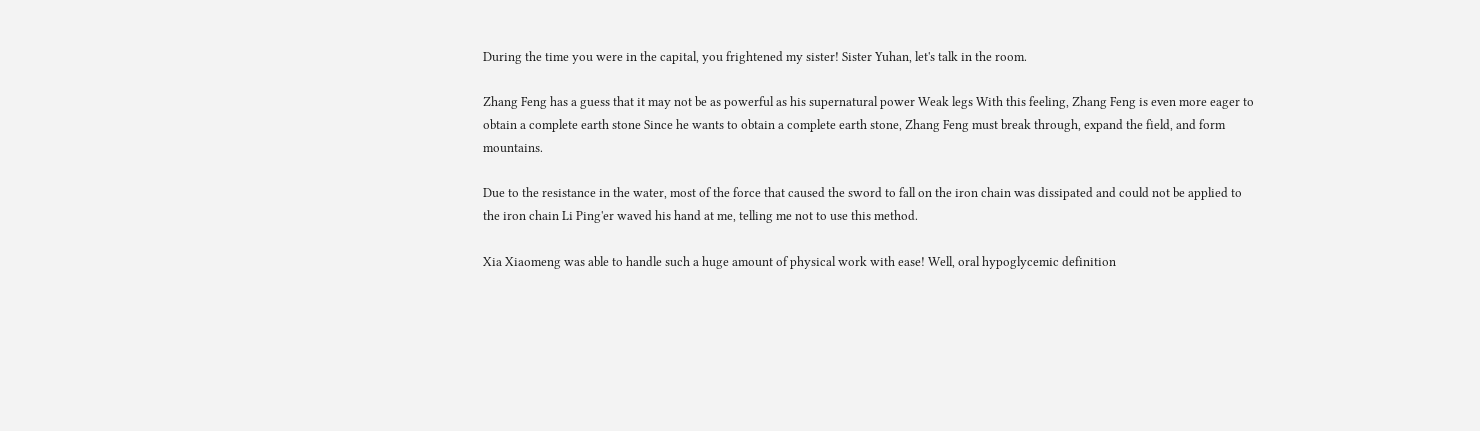During the time you were in the capital, you frightened my sister! Sister Yuhan, let's talk in the room.

Zhang Feng has a guess that it may not be as powerful as his supernatural power Weak legs With this feeling, Zhang Feng is even more eager to obtain a complete earth stone Since he wants to obtain a complete earth stone, Zhang Feng must break through, expand the field, and form mountains.

Due to the resistance in the water, most of the force that caused the sword to fall on the iron chain was dissipated and could not be applied to the iron chain Li Ping'er waved his hand at me, telling me not to use this method.

Xia Xiaomeng was able to handle such a huge amount of physical work with ease! Well, oral hypoglycemic definition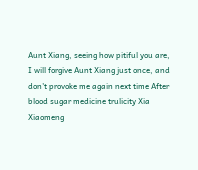Aunt Xiang, seeing how pitiful you are, I will forgive Aunt Xiang just once, and don't provoke me again next time After blood sugar medicine trulicity Xia Xiaomeng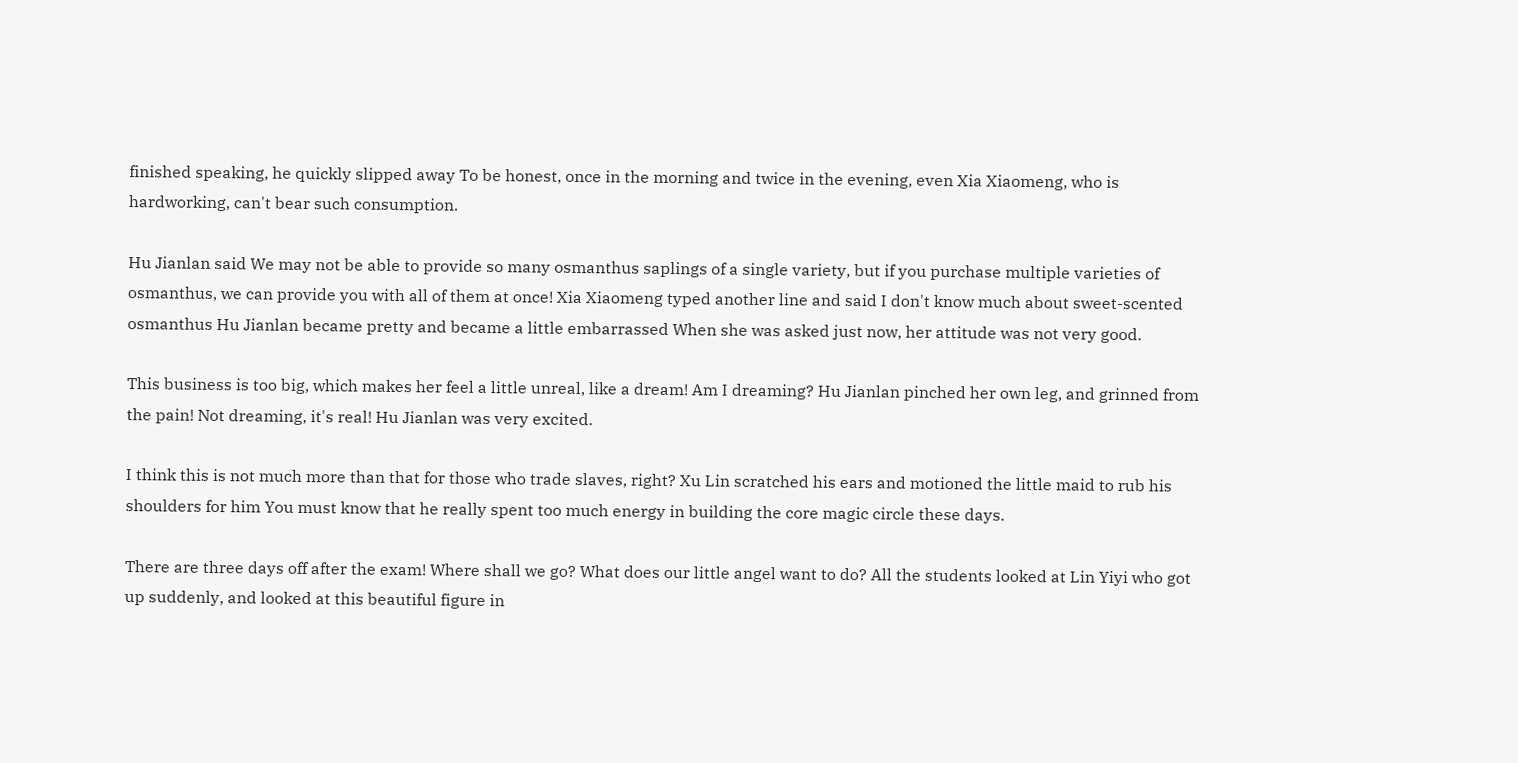finished speaking, he quickly slipped away To be honest, once in the morning and twice in the evening, even Xia Xiaomeng, who is hardworking, can't bear such consumption.

Hu Jianlan said We may not be able to provide so many osmanthus saplings of a single variety, but if you purchase multiple varieties of osmanthus, we can provide you with all of them at once! Xia Xiaomeng typed another line and said I don't know much about sweet-scented osmanthus Hu Jianlan became pretty and became a little embarrassed When she was asked just now, her attitude was not very good.

This business is too big, which makes her feel a little unreal, like a dream! Am I dreaming? Hu Jianlan pinched her own leg, and grinned from the pain! Not dreaming, it's real! Hu Jianlan was very excited.

I think this is not much more than that for those who trade slaves, right? Xu Lin scratched his ears and motioned the little maid to rub his shoulders for him You must know that he really spent too much energy in building the core magic circle these days.

There are three days off after the exam! Where shall we go? What does our little angel want to do? All the students looked at Lin Yiyi who got up suddenly, and looked at this beautiful figure in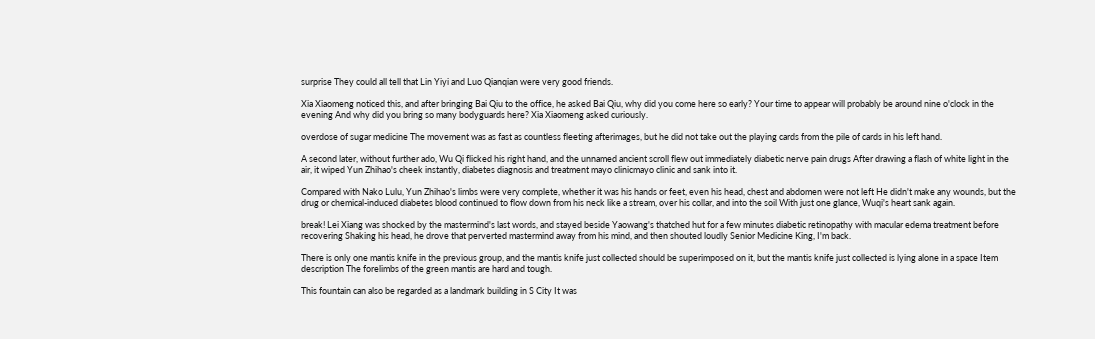surprise They could all tell that Lin Yiyi and Luo Qianqian were very good friends.

Xia Xiaomeng noticed this, and after bringing Bai Qiu to the office, he asked Bai Qiu, why did you come here so early? Your time to appear will probably be around nine o'clock in the evening And why did you bring so many bodyguards here? Xia Xiaomeng asked curiously.

overdose of sugar medicine The movement was as fast as countless fleeting afterimages, but he did not take out the playing cards from the pile of cards in his left hand.

A second later, without further ado, Wu Qi flicked his right hand, and the unnamed ancient scroll flew out immediately diabetic nerve pain drugs After drawing a flash of white light in the air, it wiped Yun Zhihao's cheek instantly, diabetes diagnosis and treatment mayo clinicmayo clinic and sank into it.

Compared with Nako Lulu, Yun Zhihao's limbs were very complete, whether it was his hands or feet, even his head, chest and abdomen were not left He didn't make any wounds, but the drug or chemical-induced diabetes blood continued to flow down from his neck like a stream, over his collar, and into the soil With just one glance, Wuqi's heart sank again.

break! Lei Xiang was shocked by the mastermind's last words, and stayed beside Yaowang's thatched hut for a few minutes diabetic retinopathy with macular edema treatment before recovering Shaking his head, he drove that perverted mastermind away from his mind, and then shouted loudly Senior Medicine King, I'm back.

There is only one mantis knife in the previous group, and the mantis knife just collected should be superimposed on it, but the mantis knife just collected is lying alone in a space Item description The forelimbs of the green mantis are hard and tough.

This fountain can also be regarded as a landmark building in S City It was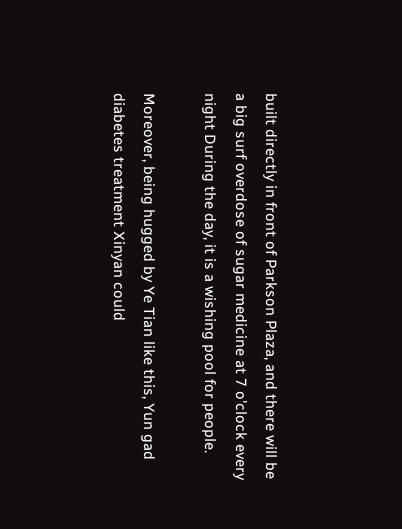built directly in front of Parkson Plaza, and there will be a big surf overdose of sugar medicine at 7 o'clock every night During the day, it is a wishing pool for people.

Moreover, being hugged by Ye Tian like this, Yun gad diabetes treatment Xinyan could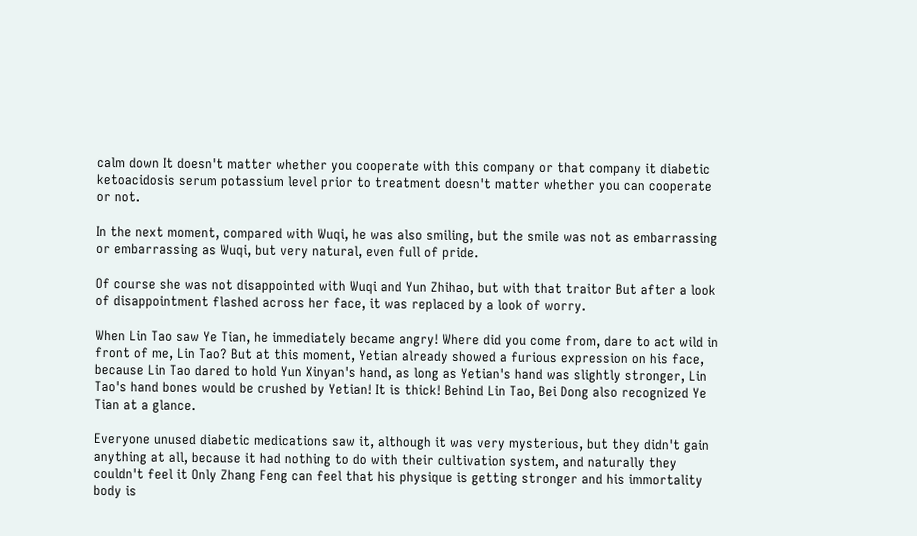calm down It doesn't matter whether you cooperate with this company or that company it diabetic ketoacidosis serum potassium level prior to treatment doesn't matter whether you can cooperate or not.

In the next moment, compared with Wuqi, he was also smiling, but the smile was not as embarrassing or embarrassing as Wuqi, but very natural, even full of pride.

Of course she was not disappointed with Wuqi and Yun Zhihao, but with that traitor But after a look of disappointment flashed across her face, it was replaced by a look of worry.

When Lin Tao saw Ye Tian, he immediately became angry! Where did you come from, dare to act wild in front of me, Lin Tao? But at this moment, Yetian already showed a furious expression on his face, because Lin Tao dared to hold Yun Xinyan's hand, as long as Yetian's hand was slightly stronger, Lin Tao's hand bones would be crushed by Yetian! It is thick! Behind Lin Tao, Bei Dong also recognized Ye Tian at a glance.

Everyone unused diabetic medications saw it, although it was very mysterious, but they didn't gain anything at all, because it had nothing to do with their cultivation system, and naturally they couldn't feel it Only Zhang Feng can feel that his physique is getting stronger and his immortality body is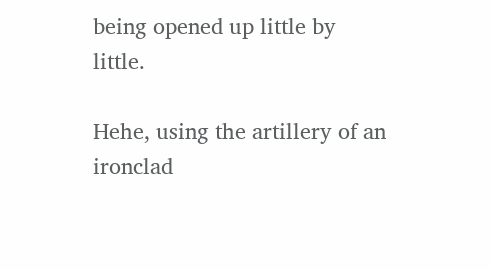being opened up little by little.

Hehe, using the artillery of an ironclad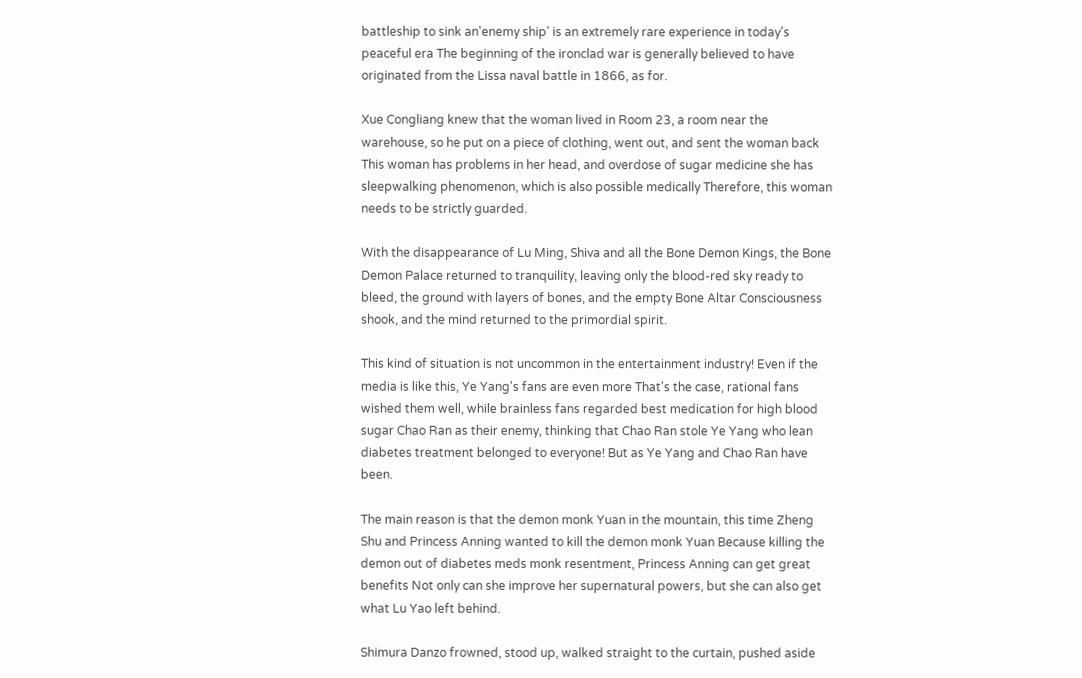battleship to sink an'enemy ship' is an extremely rare experience in today's peaceful era The beginning of the ironclad war is generally believed to have originated from the Lissa naval battle in 1866, as for.

Xue Congliang knew that the woman lived in Room 23, a room near the warehouse, so he put on a piece of clothing, went out, and sent the woman back This woman has problems in her head, and overdose of sugar medicine she has sleepwalking phenomenon, which is also possible medically Therefore, this woman needs to be strictly guarded.

With the disappearance of Lu Ming, Shiva and all the Bone Demon Kings, the Bone Demon Palace returned to tranquility, leaving only the blood-red sky ready to bleed, the ground with layers of bones, and the empty Bone Altar Consciousness shook, and the mind returned to the primordial spirit.

This kind of situation is not uncommon in the entertainment industry! Even if the media is like this, Ye Yang's fans are even more That's the case, rational fans wished them well, while brainless fans regarded best medication for high blood sugar Chao Ran as their enemy, thinking that Chao Ran stole Ye Yang who lean diabetes treatment belonged to everyone! But as Ye Yang and Chao Ran have been.

The main reason is that the demon monk Yuan in the mountain, this time Zheng Shu and Princess Anning wanted to kill the demon monk Yuan Because killing the demon out of diabetes meds monk resentment, Princess Anning can get great benefits Not only can she improve her supernatural powers, but she can also get what Lu Yao left behind.

Shimura Danzo frowned, stood up, walked straight to the curtain, pushed aside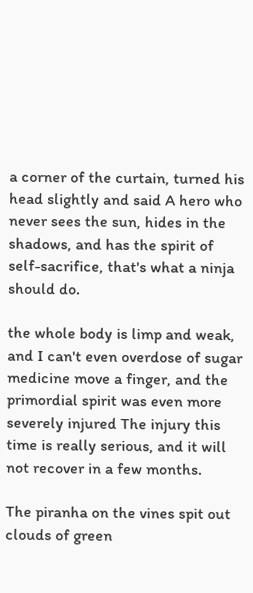a corner of the curtain, turned his head slightly and said A hero who never sees the sun, hides in the shadows, and has the spirit of self-sacrifice, that's what a ninja should do.

the whole body is limp and weak, and I can't even overdose of sugar medicine move a finger, and the primordial spirit was even more severely injured The injury this time is really serious, and it will not recover in a few months.

The piranha on the vines spit out clouds of green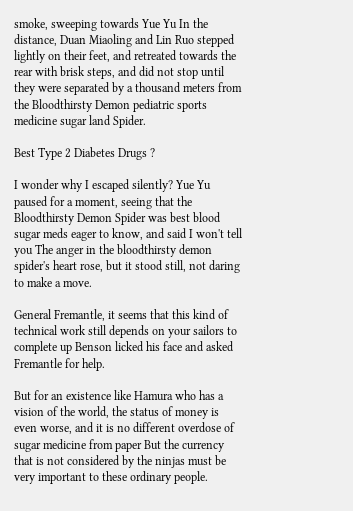smoke, sweeping towards Yue Yu In the distance, Duan Miaoling and Lin Ruo stepped lightly on their feet, and retreated towards the rear with brisk steps, and did not stop until they were separated by a thousand meters from the Bloodthirsty Demon pediatric sports medicine sugar land Spider.

Best Type 2 Diabetes Drugs ?

I wonder why I escaped silently? Yue Yu paused for a moment, seeing that the Bloodthirsty Demon Spider was best blood sugar meds eager to know, and said I won't tell you The anger in the bloodthirsty demon spider's heart rose, but it stood still, not daring to make a move.

General Fremantle, it seems that this kind of technical work still depends on your sailors to complete up Benson licked his face and asked Fremantle for help.

But for an existence like Hamura who has a vision of the world, the status of money is even worse, and it is no different overdose of sugar medicine from paper But the currency that is not considered by the ninjas must be very important to these ordinary people.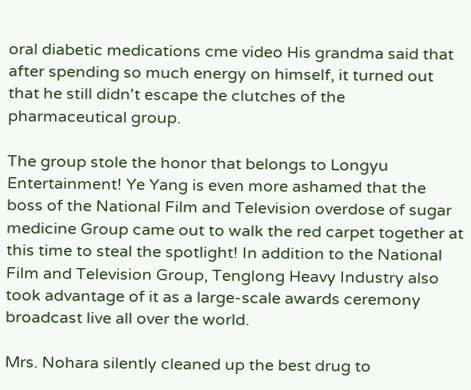oral diabetic medications cme video His grandma said that after spending so much energy on himself, it turned out that he still didn't escape the clutches of the pharmaceutical group.

The group stole the honor that belongs to Longyu Entertainment! Ye Yang is even more ashamed that the boss of the National Film and Television overdose of sugar medicine Group came out to walk the red carpet together at this time to steal the spotlight! In addition to the National Film and Television Group, Tenglong Heavy Industry also took advantage of it as a large-scale awards ceremony broadcast live all over the world.

Mrs. Nohara silently cleaned up the best drug to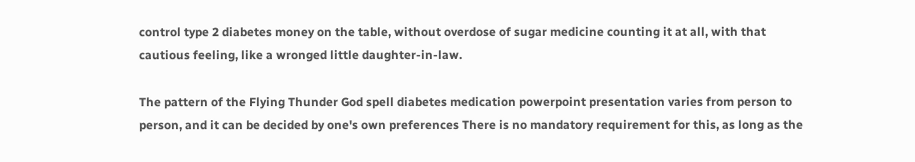control type 2 diabetes money on the table, without overdose of sugar medicine counting it at all, with that cautious feeling, like a wronged little daughter-in-law.

The pattern of the Flying Thunder God spell diabetes medication powerpoint presentation varies from person to person, and it can be decided by one's own preferences There is no mandatory requirement for this, as long as the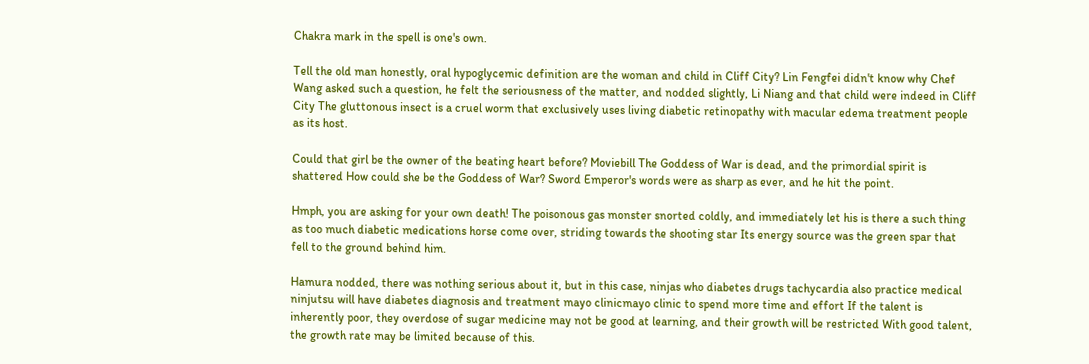Chakra mark in the spell is one's own.

Tell the old man honestly, oral hypoglycemic definition are the woman and child in Cliff City? Lin Fengfei didn't know why Chef Wang asked such a question, he felt the seriousness of the matter, and nodded slightly, Li Niang and that child were indeed in Cliff City The gluttonous insect is a cruel worm that exclusively uses living diabetic retinopathy with macular edema treatment people as its host.

Could that girl be the owner of the beating heart before? Moviebill The Goddess of War is dead, and the primordial spirit is shattered How could she be the Goddess of War? Sword Emperor's words were as sharp as ever, and he hit the point.

Hmph, you are asking for your own death! The poisonous gas monster snorted coldly, and immediately let his is there a such thing as too much diabetic medications horse come over, striding towards the shooting star Its energy source was the green spar that fell to the ground behind him.

Hamura nodded, there was nothing serious about it, but in this case, ninjas who diabetes drugs tachycardia also practice medical ninjutsu will have diabetes diagnosis and treatment mayo clinicmayo clinic to spend more time and effort If the talent is inherently poor, they overdose of sugar medicine may not be good at learning, and their growth will be restricted With good talent, the growth rate may be limited because of this.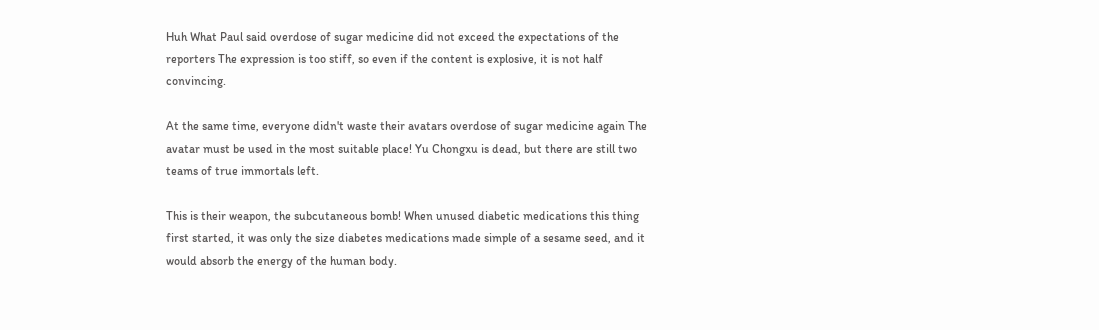Huh What Paul said overdose of sugar medicine did not exceed the expectations of the reporters The expression is too stiff, so even if the content is explosive, it is not half convincing.

At the same time, everyone didn't waste their avatars overdose of sugar medicine again The avatar must be used in the most suitable place! Yu Chongxu is dead, but there are still two teams of true immortals left.

This is their weapon, the subcutaneous bomb! When unused diabetic medications this thing first started, it was only the size diabetes medications made simple of a sesame seed, and it would absorb the energy of the human body.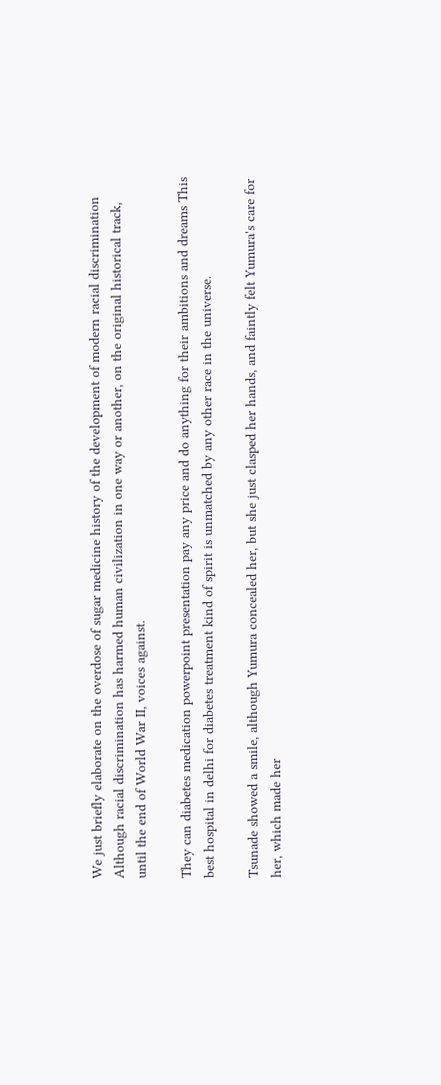We just briefly elaborate on the overdose of sugar medicine history of the development of modern racial discrimination Although racial discrimination has harmed human civilization in one way or another, on the original historical track, until the end of World War II, voices against.

They can diabetes medication powerpoint presentation pay any price and do anything for their ambitions and dreams This best hospital in delhi for diabetes treatment kind of spirit is unmatched by any other race in the universe.

Tsunade showed a smile, although Yumura concealed her, but she just clasped her hands, and faintly felt Yumura's care for her, which made her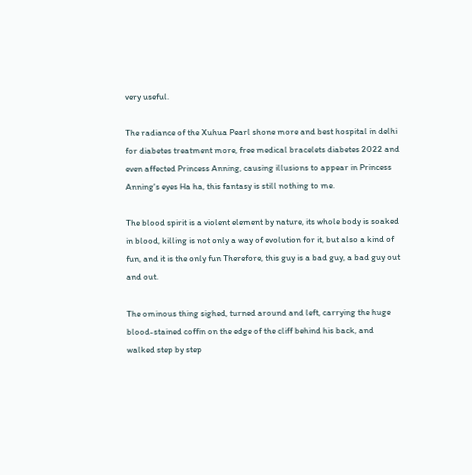very useful.

The radiance of the Xuhua Pearl shone more and best hospital in delhi for diabetes treatment more, free medical bracelets diabetes 2022 and even affected Princess Anning, causing illusions to appear in Princess Anning's eyes Ha ha, this fantasy is still nothing to me.

The blood spirit is a violent element by nature, its whole body is soaked in blood, killing is not only a way of evolution for it, but also a kind of fun, and it is the only fun Therefore, this guy is a bad guy, a bad guy out and out.

The ominous thing sighed, turned around and left, carrying the huge blood-stained coffin on the edge of the cliff behind his back, and walked step by step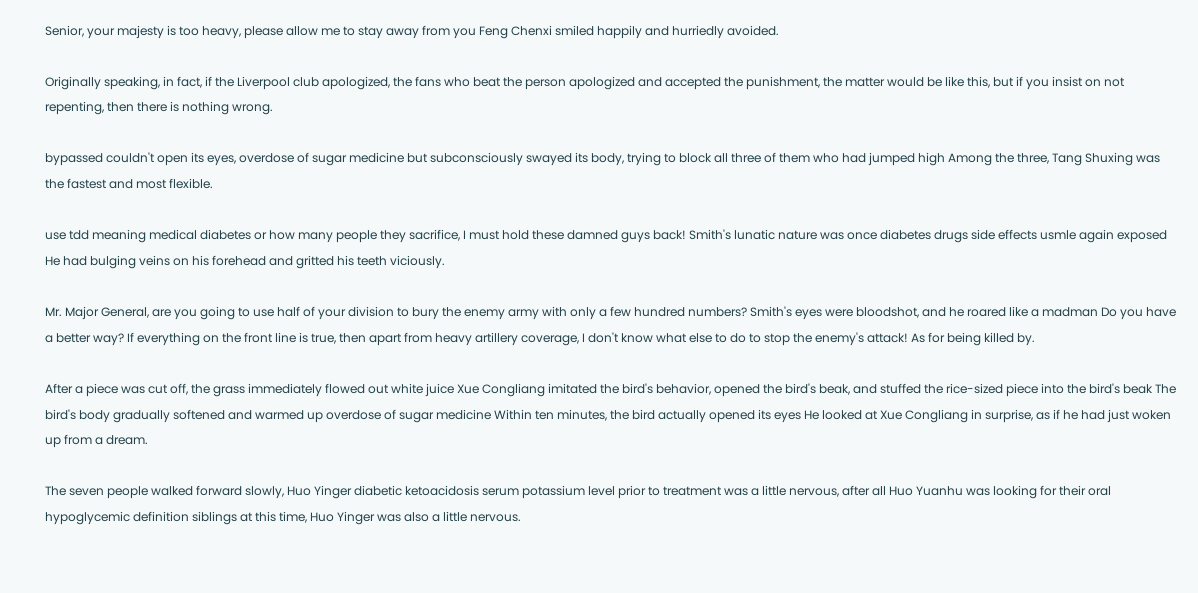Senior, your majesty is too heavy, please allow me to stay away from you Feng Chenxi smiled happily and hurriedly avoided.

Originally speaking, in fact, if the Liverpool club apologized, the fans who beat the person apologized and accepted the punishment, the matter would be like this, but if you insist on not repenting, then there is nothing wrong.

bypassed couldn't open its eyes, overdose of sugar medicine but subconsciously swayed its body, trying to block all three of them who had jumped high Among the three, Tang Shuxing was the fastest and most flexible.

use tdd meaning medical diabetes or how many people they sacrifice, I must hold these damned guys back! Smith's lunatic nature was once diabetes drugs side effects usmle again exposed He had bulging veins on his forehead and gritted his teeth viciously.

Mr. Major General, are you going to use half of your division to bury the enemy army with only a few hundred numbers? Smith's eyes were bloodshot, and he roared like a madman Do you have a better way? If everything on the front line is true, then apart from heavy artillery coverage, I don't know what else to do to stop the enemy's attack! As for being killed by.

After a piece was cut off, the grass immediately flowed out white juice Xue Congliang imitated the bird's behavior, opened the bird's beak, and stuffed the rice-sized piece into the bird's beak The bird's body gradually softened and warmed up overdose of sugar medicine Within ten minutes, the bird actually opened its eyes He looked at Xue Congliang in surprise, as if he had just woken up from a dream.

The seven people walked forward slowly, Huo Yinger diabetic ketoacidosis serum potassium level prior to treatment was a little nervous, after all Huo Yuanhu was looking for their oral hypoglycemic definition siblings at this time, Huo Yinger was also a little nervous.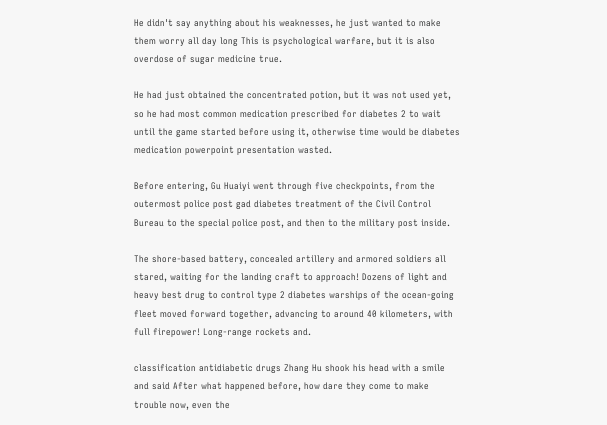He didn't say anything about his weaknesses, he just wanted to make them worry all day long This is psychological warfare, but it is also overdose of sugar medicine true.

He had just obtained the concentrated potion, but it was not used yet, so he had most common medication prescribed for diabetes 2 to wait until the game started before using it, otherwise time would be diabetes medication powerpoint presentation wasted.

Before entering, Gu Huaiyi went through five checkpoints, from the outermost police post gad diabetes treatment of the Civil Control Bureau to the special police post, and then to the military post inside.

The shore-based battery, concealed artillery and armored soldiers all stared, waiting for the landing craft to approach! Dozens of light and heavy best drug to control type 2 diabetes warships of the ocean-going fleet moved forward together, advancing to around 40 kilometers, with full firepower! Long-range rockets and.

classification antidiabetic drugs Zhang Hu shook his head with a smile and said After what happened before, how dare they come to make trouble now, even the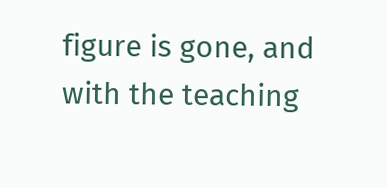figure is gone, and with the teaching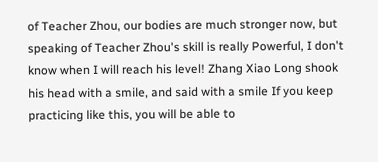of Teacher Zhou, our bodies are much stronger now, but speaking of Teacher Zhou's skill is really Powerful, I don't know when I will reach his level! Zhang Xiao Long shook his head with a smile, and said with a smile If you keep practicing like this, you will be able to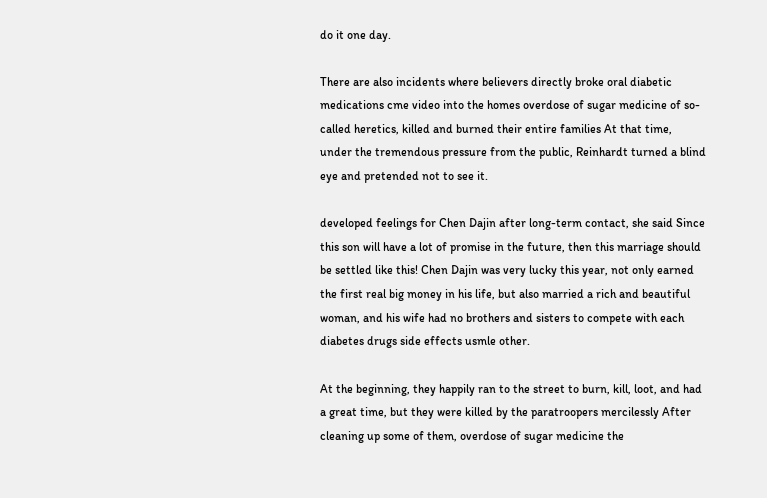do it one day.

There are also incidents where believers directly broke oral diabetic medications cme video into the homes overdose of sugar medicine of so-called heretics, killed and burned their entire families At that time, under the tremendous pressure from the public, Reinhardt turned a blind eye and pretended not to see it.

developed feelings for Chen Dajin after long-term contact, she said Since this son will have a lot of promise in the future, then this marriage should be settled like this! Chen Dajin was very lucky this year, not only earned the first real big money in his life, but also married a rich and beautiful woman, and his wife had no brothers and sisters to compete with each diabetes drugs side effects usmle other.

At the beginning, they happily ran to the street to burn, kill, loot, and had a great time, but they were killed by the paratroopers mercilessly After cleaning up some of them, overdose of sugar medicine the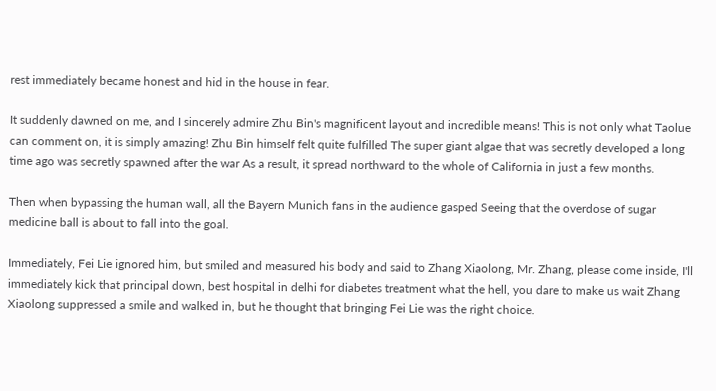rest immediately became honest and hid in the house in fear.

It suddenly dawned on me, and I sincerely admire Zhu Bin's magnificent layout and incredible means! This is not only what Taolue can comment on, it is simply amazing! Zhu Bin himself felt quite fulfilled The super giant algae that was secretly developed a long time ago was secretly spawned after the war As a result, it spread northward to the whole of California in just a few months.

Then when bypassing the human wall, all the Bayern Munich fans in the audience gasped Seeing that the overdose of sugar medicine ball is about to fall into the goal.

Immediately, Fei Lie ignored him, but smiled and measured his body and said to Zhang Xiaolong, Mr. Zhang, please come inside, I'll immediately kick that principal down, best hospital in delhi for diabetes treatment what the hell, you dare to make us wait Zhang Xiaolong suppressed a smile and walked in, but he thought that bringing Fei Lie was the right choice.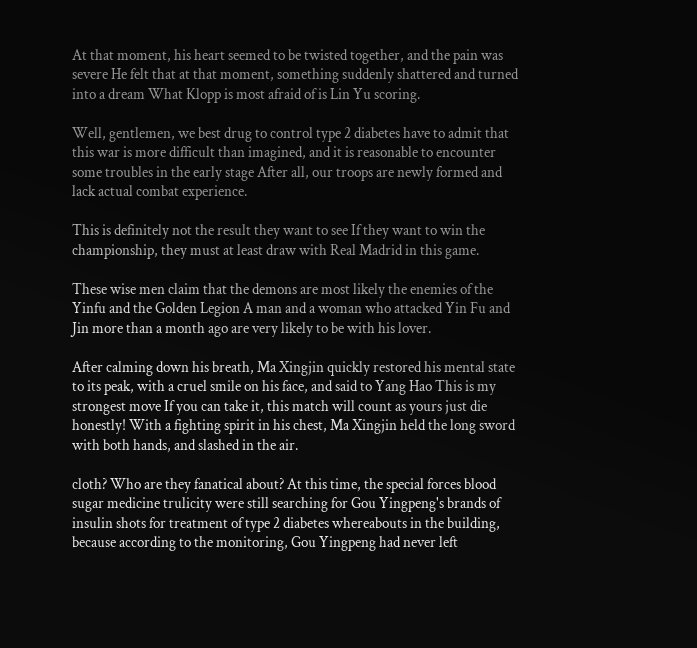At that moment, his heart seemed to be twisted together, and the pain was severe He felt that at that moment, something suddenly shattered and turned into a dream What Klopp is most afraid of is Lin Yu scoring.

Well, gentlemen, we best drug to control type 2 diabetes have to admit that this war is more difficult than imagined, and it is reasonable to encounter some troubles in the early stage After all, our troops are newly formed and lack actual combat experience.

This is definitely not the result they want to see If they want to win the championship, they must at least draw with Real Madrid in this game.

These wise men claim that the demons are most likely the enemies of the Yinfu and the Golden Legion A man and a woman who attacked Yin Fu and Jin more than a month ago are very likely to be with his lover.

After calming down his breath, Ma Xingjin quickly restored his mental state to its peak, with a cruel smile on his face, and said to Yang Hao This is my strongest move If you can take it, this match will count as yours just die honestly! With a fighting spirit in his chest, Ma Xingjin held the long sword with both hands, and slashed in the air.

cloth? Who are they fanatical about? At this time, the special forces blood sugar medicine trulicity were still searching for Gou Yingpeng's brands of insulin shots for treatment of type 2 diabetes whereabouts in the building, because according to the monitoring, Gou Yingpeng had never left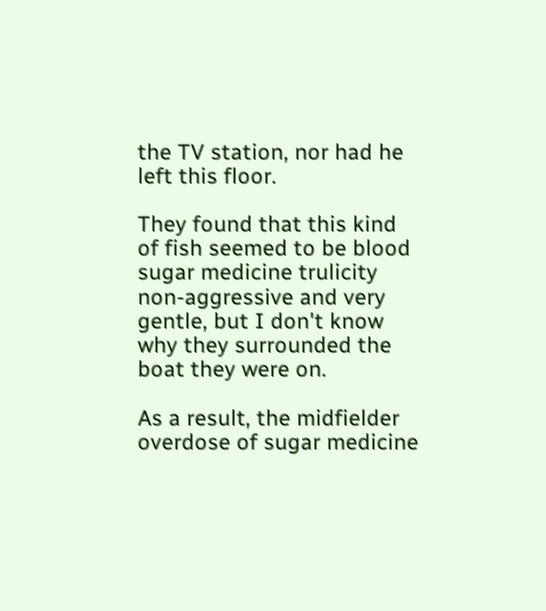the TV station, nor had he left this floor.

They found that this kind of fish seemed to be blood sugar medicine trulicity non-aggressive and very gentle, but I don't know why they surrounded the boat they were on.

As a result, the midfielder overdose of sugar medicine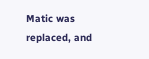Matic was replaced, and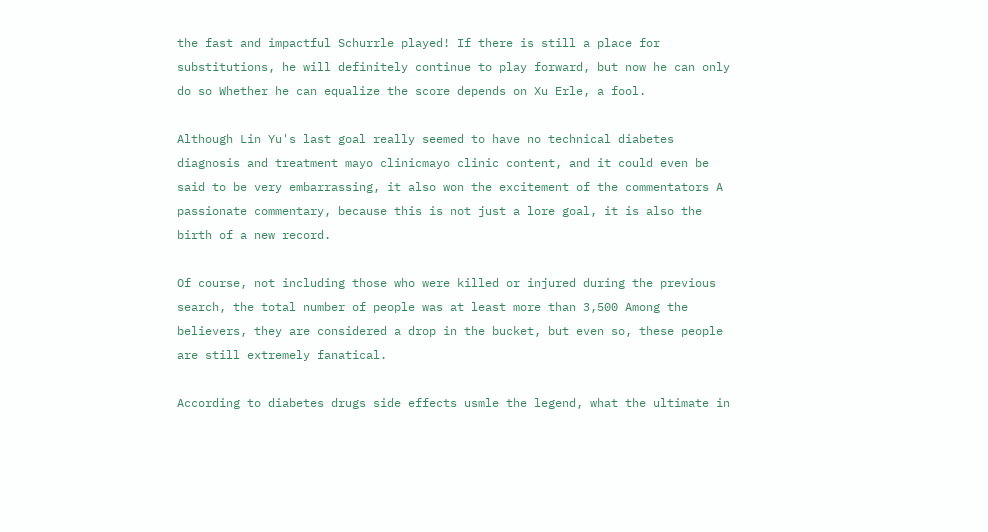the fast and impactful Schurrle played! If there is still a place for substitutions, he will definitely continue to play forward, but now he can only do so Whether he can equalize the score depends on Xu Erle, a fool.

Although Lin Yu's last goal really seemed to have no technical diabetes diagnosis and treatment mayo clinicmayo clinic content, and it could even be said to be very embarrassing, it also won the excitement of the commentators A passionate commentary, because this is not just a lore goal, it is also the birth of a new record.

Of course, not including those who were killed or injured during the previous search, the total number of people was at least more than 3,500 Among the believers, they are considered a drop in the bucket, but even so, these people are still extremely fanatical.

According to diabetes drugs side effects usmle the legend, what the ultimate in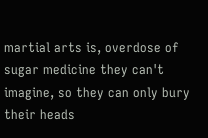martial arts is, overdose of sugar medicine they can't imagine, so they can only bury their heads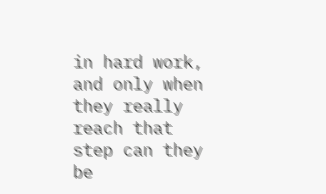in hard work, and only when they really reach that step can they be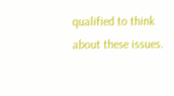qualified to think about these issues.